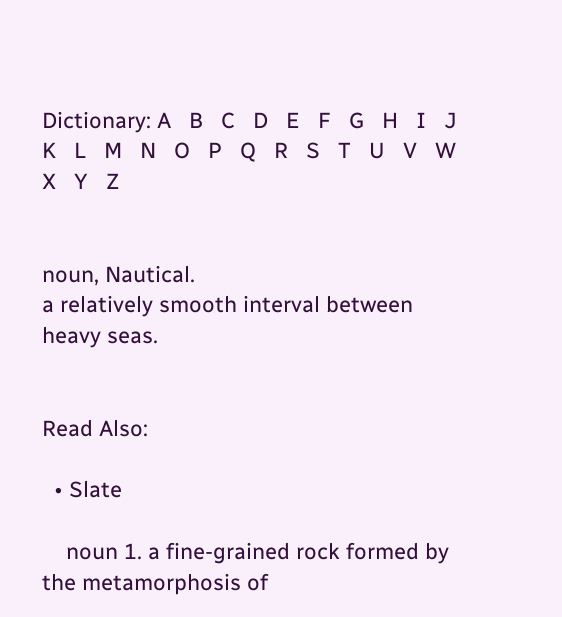Dictionary: A   B   C   D   E   F   G   H   I   J   K   L   M   N   O   P   Q   R   S   T   U   V   W   X   Y   Z


noun, Nautical.
a relatively smooth interval between heavy seas.


Read Also:

  • Slate

    noun 1. a fine-grained rock formed by the metamorphosis of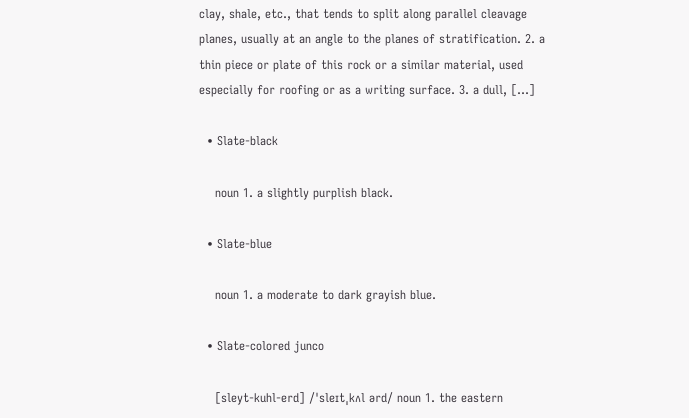clay, shale, etc., that tends to split along parallel cleavage planes, usually at an angle to the planes of stratification. 2. a thin piece or plate of this rock or a similar material, used especially for roofing or as a writing surface. 3. a dull, […]

  • Slate-black

    noun 1. a slightly purplish black.

  • Slate-blue

    noun 1. a moderate to dark grayish blue.

  • Slate-colored junco

    [sleyt-kuhl-erd] /ˈsleɪtˌkʌl ərd/ noun 1. the eastern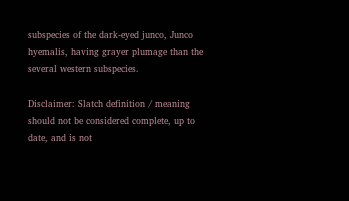subspecies of the dark-eyed junco, Junco hyemalis, having grayer plumage than the several western subspecies.

Disclaimer: Slatch definition / meaning should not be considered complete, up to date, and is not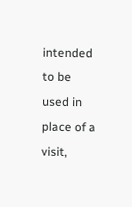intended to be used in place of a visit,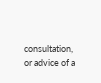consultation, or advice of a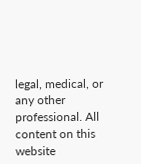legal, medical, or any other professional. All content on this website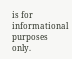is for informational purposes only.